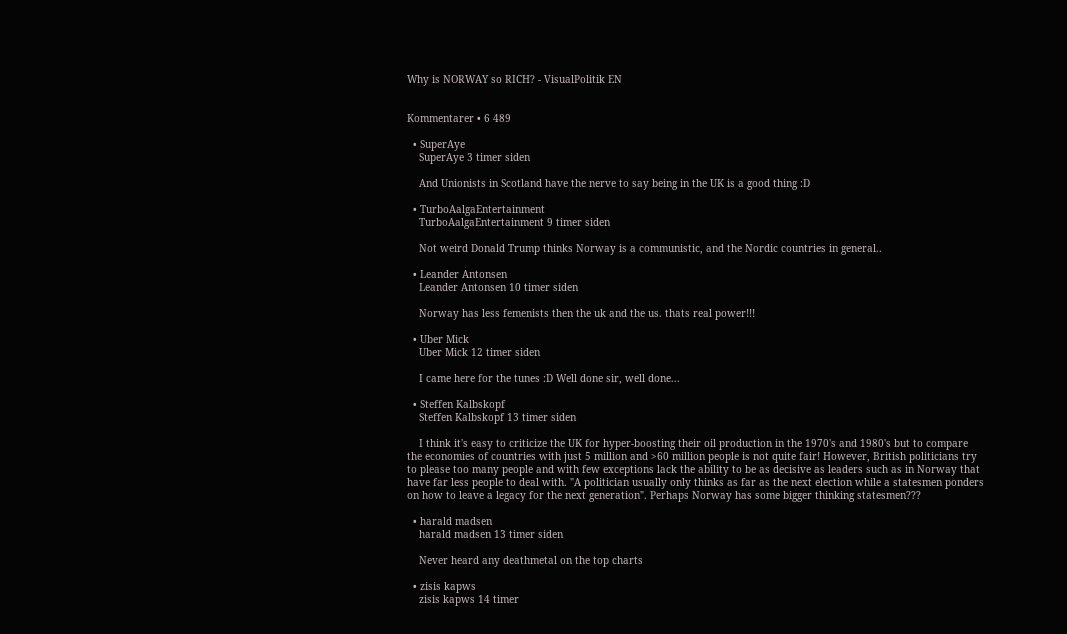Why is NORWAY so RICH? - VisualPolitik EN


Kommentarer • 6 489

  • SuperAye
    SuperAye 3 timer siden

    And Unionists in Scotland have the nerve to say being in the UK is a good thing :D

  • TurboAalgaEntertainment
    TurboAalgaEntertainment 9 timer siden

    Not weird Donald Trump thinks Norway is a communistic, and the Nordic countries in general..

  • Leander Antonsen
    Leander Antonsen 10 timer siden

    Norway has less femenists then the uk and the us. thats real power!!!

  • Uber Mick
    Uber Mick 12 timer siden

    I came here for the tunes :D Well done sir, well done...

  • Steffen Kalbskopf
    Steffen Kalbskopf 13 timer siden

    I think it's easy to criticize the UK for hyper-boosting their oil production in the 1970's and 1980's but to compare the economies of countries with just 5 million and >60 million people is not quite fair! However, British politicians try to please too many people and with few exceptions lack the ability to be as decisive as leaders such as in Norway that have far less people to deal with. "A politician usually only thinks as far as the next election while a statesmen ponders on how to leave a legacy for the next generation". Perhaps Norway has some bigger thinking statesmen???

  • harald madsen
    harald madsen 13 timer siden

    Never heard any deathmetal on the top charts

  • zisis kapws
    zisis kapws 14 timer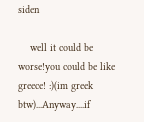siden

    well it could be worse!you could be like greece! :)(im greek btw)...Anyway....if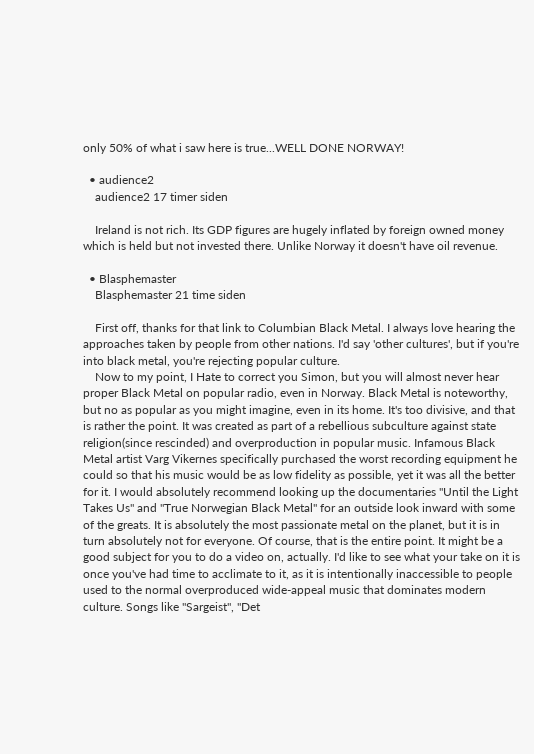only 50% of what i saw here is true...WELL DONE NORWAY!

  • audience2
    audience2 17 timer siden

    Ireland is not rich. Its GDP figures are hugely inflated by foreign owned money which is held but not invested there. Unlike Norway it doesn't have oil revenue.

  • Blasphemaster
    Blasphemaster 21 time siden

    First off, thanks for that link to Columbian Black Metal. I always love hearing the approaches taken by people from other nations. I'd say 'other cultures', but if you're into black metal, you're rejecting popular culture.
    Now to my point, I Hate to correct you Simon, but you will almost never hear proper Black Metal on popular radio, even in Norway. Black Metal is noteworthy, but no as popular as you might imagine, even in its home. It's too divisive, and that is rather the point. It was created as part of a rebellious subculture against state religion(since rescinded) and overproduction in popular music. Infamous Black Metal artist Varg Vikernes specifically purchased the worst recording equipment he could so that his music would be as low fidelity as possible, yet it was all the better for it. I would absolutely recommend looking up the documentaries "Until the Light Takes Us" and "True Norwegian Black Metal" for an outside look inward with some of the greats. It is absolutely the most passionate metal on the planet, but it is in turn absolutely not for everyone. Of course, that is the entire point. It might be a good subject for you to do a video on, actually. I'd like to see what your take on it is once you've had time to acclimate to it, as it is intentionally inaccessible to people used to the normal overproduced wide-appeal music that dominates modern culture. Songs like "Sargeist", "Det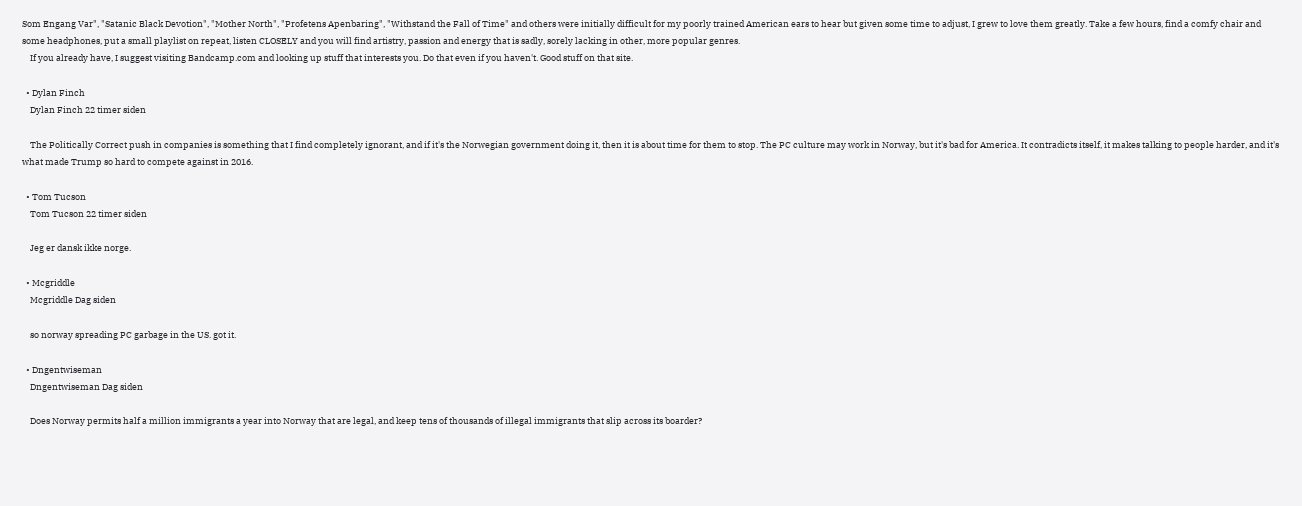Som Engang Var", "Satanic Black Devotion", "Mother North", "Profetens Apenbaring", "Withstand the Fall of Time" and others were initially difficult for my poorly trained American ears to hear but given some time to adjust, I grew to love them greatly. Take a few hours, find a comfy chair and some headphones, put a small playlist on repeat, listen CLOSELY and you will find artistry, passion and energy that is sadly, sorely lacking in other, more popular genres.
    If you already have, I suggest visiting Bandcamp.com and looking up stuff that interests you. Do that even if you haven't. Good stuff on that site.

  • Dylan Finch
    Dylan Finch 22 timer siden

    The Politically Correct push in companies is something that I find completely ignorant, and if it's the Norwegian government doing it, then it is about time for them to stop. The PC culture may work in Norway, but it's bad for America. It contradicts itself, it makes talking to people harder, and it's what made Trump so hard to compete against in 2016.

  • Tom Tucson
    Tom Tucson 22 timer siden

    Jeg er dansk ikke norge.

  • Mcgriddle
    Mcgriddle Dag siden

    so norway spreading PC garbage in the US. got it.

  • Dngentwiseman
    Dngentwiseman Dag siden

    Does Norway permits half a million immigrants a year into Norway that are legal, and keep tens of thousands of illegal immigrants that slip across its boarder?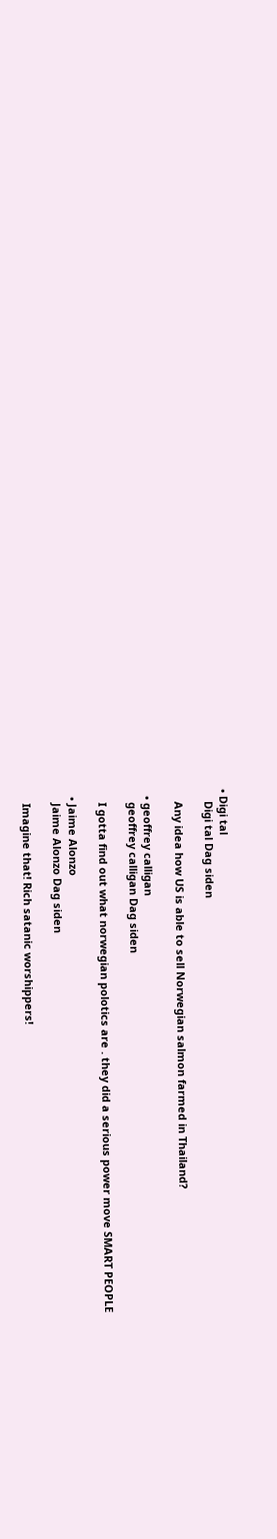• Digi tal
    Digi tal Dag siden

    Any idea how US is able to sell Norwegian salmon farmed in Thailand?

  • geoffrey calligan
    geoffrey calligan Dag siden

    I gotta find out what norwegian polotics are . they did a serious power move SMART PEOPLE

  • Jaime Alonzo
    Jaime Alonzo Dag siden

    Imagine that! Rich satanic worshippers!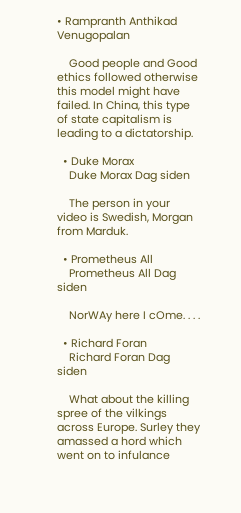• Rampranth Anthikad Venugopalan

    Good people and Good ethics followed otherwise this model might have failed. In China, this type of state capitalism is leading to a dictatorship.

  • Duke Morax
    Duke Morax Dag siden

    The person in your video is Swedish, Morgan from Marduk.

  • Prometheus All
    Prometheus All Dag siden

    NorWAy here I cOme. . . .

  • Richard Foran
    Richard Foran Dag siden

    What about the killing spree of the vilkings across Europe. Surley they amassed a hord which went on to infulance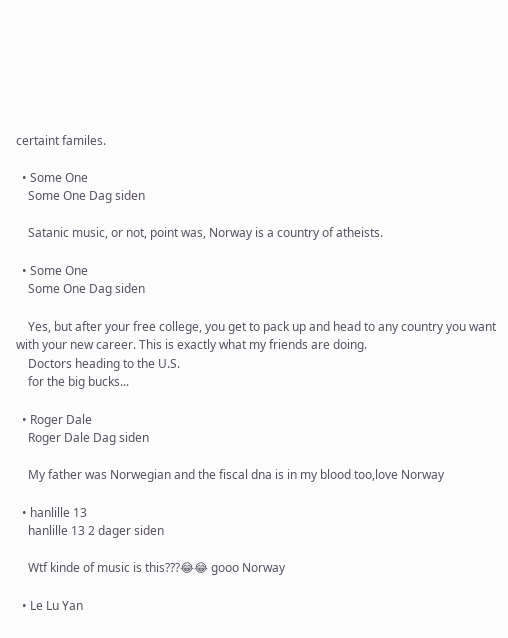certaint familes.

  • Some One
    Some One Dag siden

    Satanic music, or not, point was, Norway is a country of atheists.

  • Some One
    Some One Dag siden

    Yes, but after your free college, you get to pack up and head to any country you want with your new career. This is exactly what my friends are doing.
    Doctors heading to the U.S.
    for the big bucks...

  • Roger Dale
    Roger Dale Dag siden

    My father was Norwegian and the fiscal dna is in my blood too,love Norway

  • hanlille 13
    hanlille 13 2 dager siden

    Wtf kinde of music is this???😂😂 gooo Norway

  • Le Lu Yan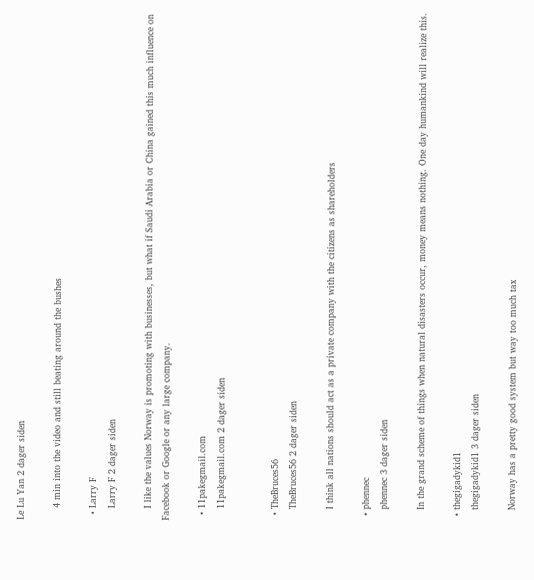Le Lu Yan 2 dager siden

    4 min into the video and still beating around the bushes

  • Larry F
    Larry F 2 dager siden

    I like the values Norway is promoting with businesses, but what if Saudi Arabia or China gained this much influence on Facebook or Google or any large company.

  • 11pakegmail.com
    11pakegmail.com 2 dager siden


  • TheBruces56
    TheBruces56 2 dager siden

    I think all nations should act as a private company with the citizens as shareholders

  • phennec
    phennec 3 dager siden

    In the grand scheme of things when natural disasters occur, money means nothing. One day humankind will realize this.

  • thegigadykid1
    thegigadykid1 3 dager siden

    Norway has a pretty good system but way too much tax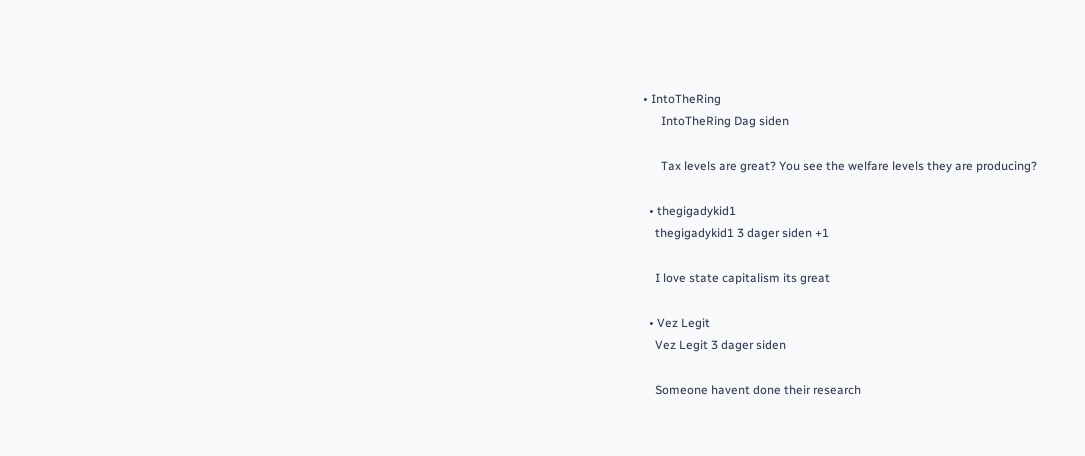• IntoTheRing
      IntoTheRing Dag siden

      Tax levels are great? You see the welfare levels they are producing?

  • thegigadykid1
    thegigadykid1 3 dager siden +1

    I love state capitalism its great

  • Vez Legit
    Vez Legit 3 dager siden

    Someone havent done their research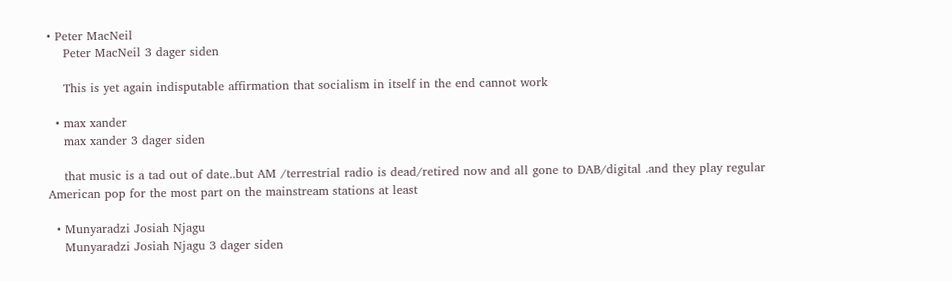• Peter MacNeil
    Peter MacNeil 3 dager siden

    This is yet again indisputable affirmation that socialism in itself in the end cannot work

  • max xander
    max xander 3 dager siden

    that music is a tad out of date..but AM /terrestrial radio is dead/retired now and all gone to DAB/digital .and they play regular American pop for the most part on the mainstream stations at least

  • Munyaradzi Josiah Njagu
    Munyaradzi Josiah Njagu 3 dager siden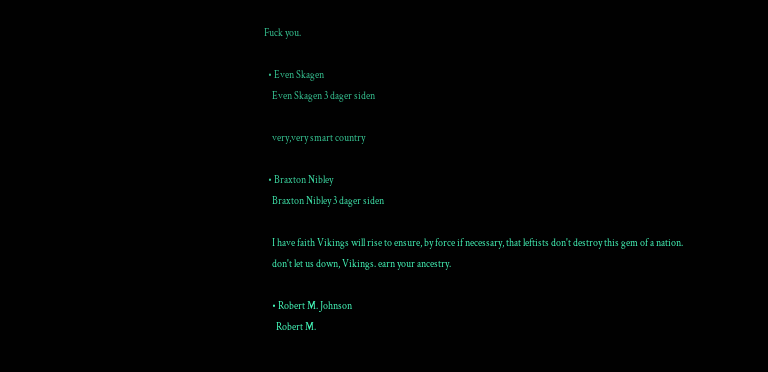Fuck you.

  • Even Skagen
    Even Skagen 3 dager siden

    very,very smart country

  • Braxton Nibley
    Braxton Nibley 3 dager siden

    I have faith Vikings will rise to ensure, by force if necessary, that leftists don't destroy this gem of a nation.
    don't let us down, Vikings. earn your ancestry.

    • Robert M. Johnson
      Robert M.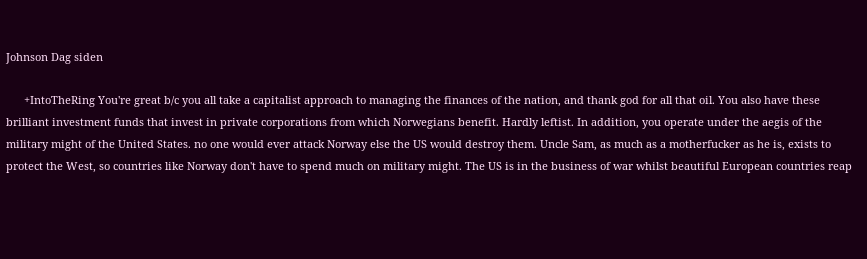Johnson Dag siden

      +IntoTheRing You're great b/c you all take a capitalist approach to managing the finances of the nation, and thank god for all that oil. You also have these brilliant investment funds that invest in private corporations from which Norwegians benefit. Hardly leftist. In addition, you operate under the aegis of the military might of the United States. no one would ever attack Norway else the US would destroy them. Uncle Sam, as much as a motherfucker as he is, exists to protect the West, so countries like Norway don't have to spend much on military might. The US is in the business of war whilst beautiful European countries reap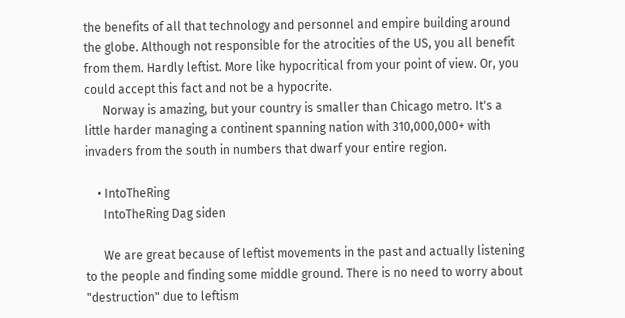the benefits of all that technology and personnel and empire building around the globe. Although not responsible for the atrocities of the US, you all benefit from them. Hardly leftist. More like hypocritical from your point of view. Or, you could accept this fact and not be a hypocrite.
      Norway is amazing, but your country is smaller than Chicago metro. It's a little harder managing a continent spanning nation with 310,000,000+ with invaders from the south in numbers that dwarf your entire region.

    • IntoTheRing
      IntoTheRing Dag siden

      We are great because of leftist movements in the past and actually listening to the people and finding some middle ground. There is no need to worry about "destruction" due to leftism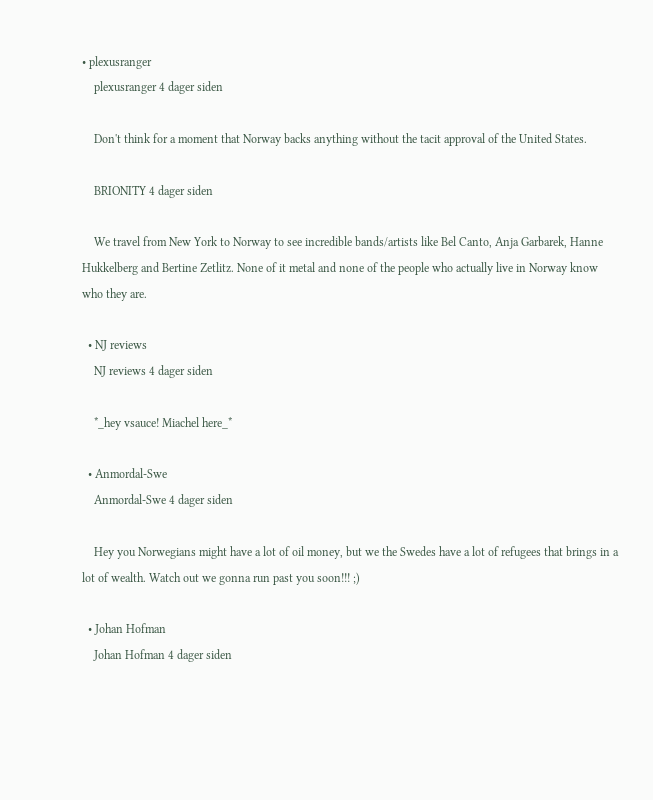• plexusranger
    plexusranger 4 dager siden

    Don't think for a moment that Norway backs anything without the tacit approval of the United States.

    BRIONITY 4 dager siden

    We travel from New York to Norway to see incredible bands/artists like Bel Canto, Anja Garbarek, Hanne Hukkelberg and Bertine Zetlitz. None of it metal and none of the people who actually live in Norway know who they are.

  • NJ reviews
    NJ reviews 4 dager siden

    *_hey vsauce! Miachel here_*

  • Anmordal-Swe
    Anmordal-Swe 4 dager siden

    Hey you Norwegians might have a lot of oil money, but we the Swedes have a lot of refugees that brings in a lot of wealth. Watch out we gonna run past you soon!!! ;)

  • Johan Hofman
    Johan Hofman 4 dager siden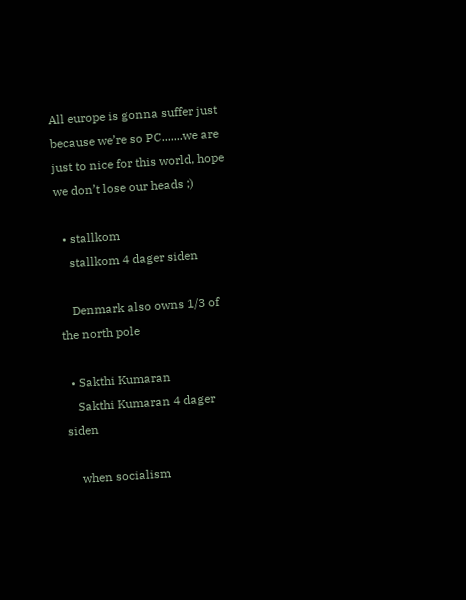All europe is gonna suffer just because we’re so PC.......we are just to nice for this world, hope we don’t lose our heads ;)

  • stallkom
    stallkom 4 dager siden

    Denmark also owns 1/3 of the north pole

  • Sakthi Kumaran
    Sakthi Kumaran 4 dager siden

    when socialism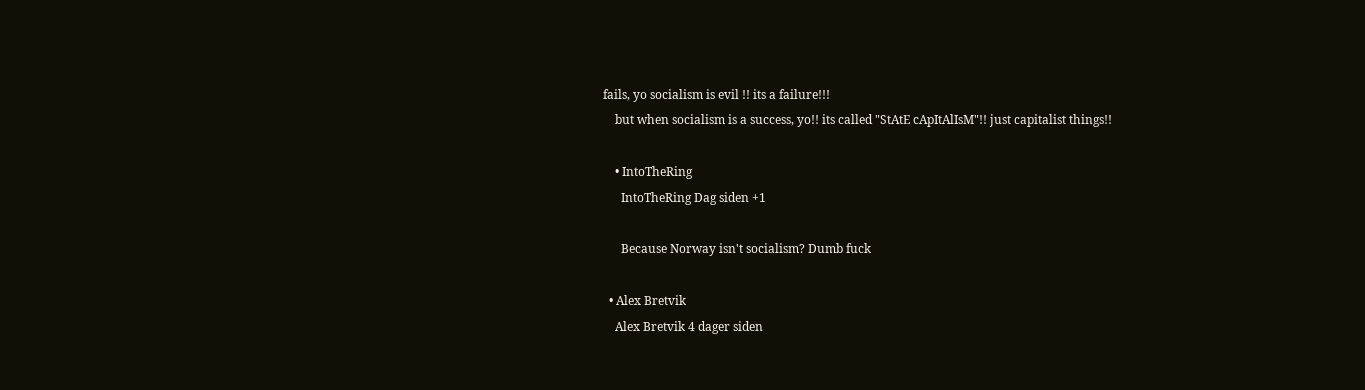fails, yo socialism is evil !! its a failure!!!
    but when socialism is a success, yo!! its called "StAtE cApItAlIsM"!! just capitalist things!!

    • IntoTheRing
      IntoTheRing Dag siden +1

      Because Norway isn't socialism? Dumb fuck

  • Alex Bretvik
    Alex Bretvik 4 dager siden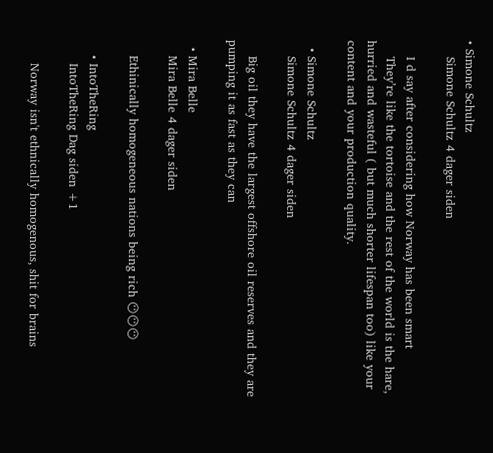• Simone Schultz
    Simone Schultz 4 dager siden

    I d say after considering how Norway has been smart
    They’re like the tortoise and the rest of the world is the hare, hurried and wasteful ( but much shorter lifespan too) like your content and your production quality.

  • Simone Schultz
    Simone Schultz 4 dager siden

    Big oil they have the largest offshore oil reserves and they are pumping it as fast as they can

  • Mira Belle
    Mira Belle 4 dager siden

    Ethinically homogeneous nations being rich 😶😶😶

    • IntoTheRing
      IntoTheRing Dag siden +1

      Norway isn't ethnically homogenous, shit for brains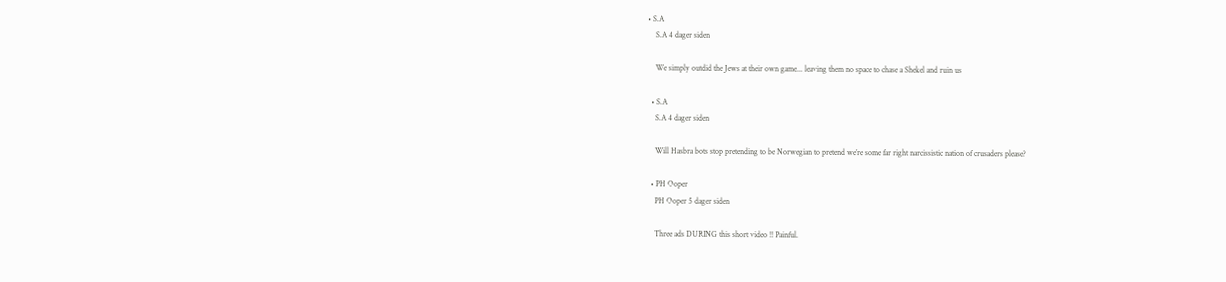• S.A
    S.A 4 dager siden

    We simply outdid the Jews at their own game... leaving them no space to chase a Shekel and ruin us

  • S.A
    S.A 4 dager siden

    Will Hasbra bots stop pretending to be Norwegian to pretend we’re some far right narcissistic nation of crusaders please?

  • PH Ooper
    PH Ooper 5 dager siden

    Three ads DURING this short video !! Painful.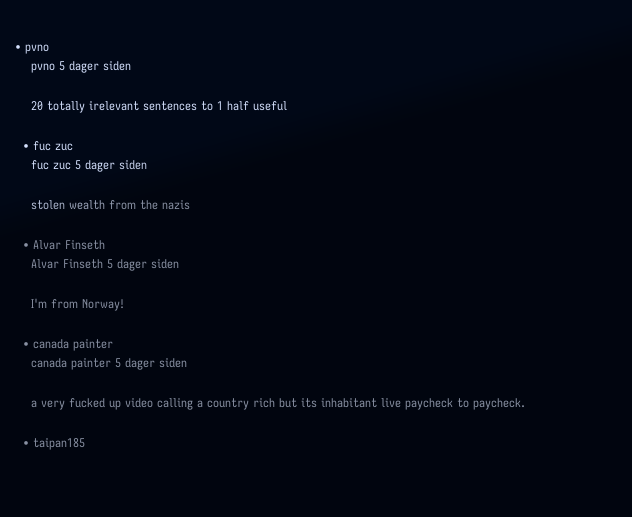• pvno
    pvno 5 dager siden

    20 totally irelevant sentences to 1 half useful

  • fuc zuc
    fuc zuc 5 dager siden

    stolen wealth from the nazis

  • Alvar Finseth
    Alvar Finseth 5 dager siden

    I'm from Norway!

  • canada painter
    canada painter 5 dager siden

    a very fucked up video calling a country rich but its inhabitant live paycheck to paycheck.

  • taipan185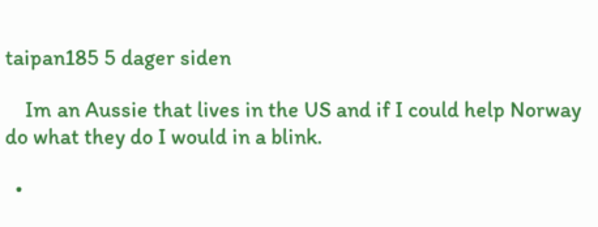taipan185 5 dager siden

    Im an Aussie that lives in the US and if I could help Norway do what they do I would in a blink.

  •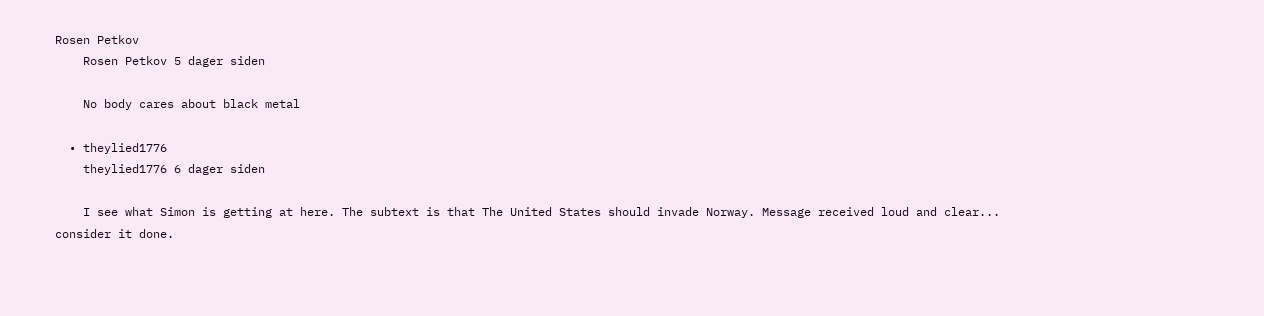Rosen Petkov
    Rosen Petkov 5 dager siden

    No body cares about black metal

  • theylied1776
    theylied1776 6 dager siden

    I see what Simon is getting at here. The subtext is that The United States should invade Norway. Message received loud and clear... consider it done.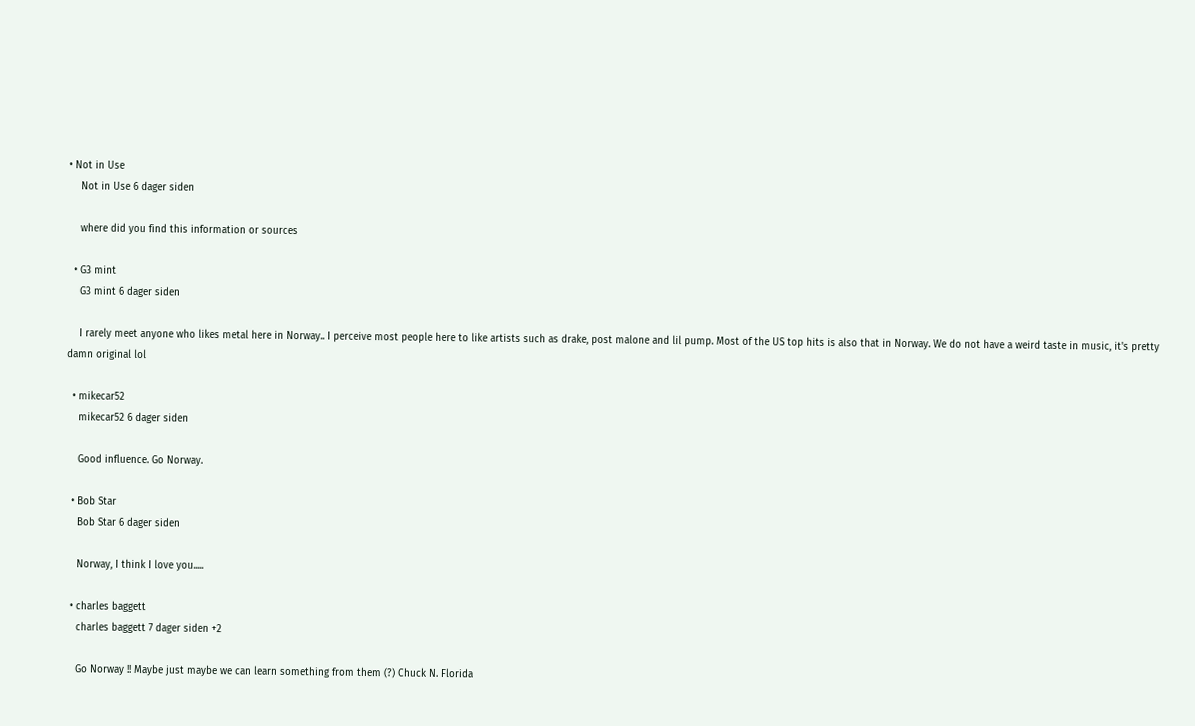• Not in Use
    Not in Use 6 dager siden

    where did you find this information or sources

  • G3 mint
    G3 mint 6 dager siden

    I rarely meet anyone who likes metal here in Norway.. I perceive most people here to like artists such as drake, post malone and lil pump. Most of the US top hits is also that in Norway. We do not have a weird taste in music, it's pretty damn original lol

  • mikecar52
    mikecar52 6 dager siden

    Good influence. Go Norway.

  • Bob Star
    Bob Star 6 dager siden

    Norway, I think I love you.....

  • charles baggett
    charles baggett 7 dager siden +2

    Go Norway !! Maybe just maybe we can learn something from them (?) Chuck N. Florida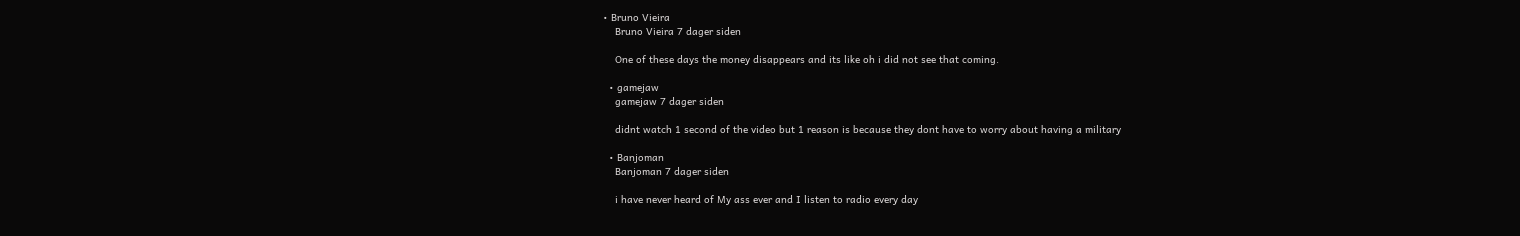• Bruno Vieira
    Bruno Vieira 7 dager siden

    One of these days the money disappears and its like oh i did not see that coming.

  • gamejaw
    gamejaw 7 dager siden

    didnt watch 1 second of the video but 1 reason is because they dont have to worry about having a military

  • Banjoman
    Banjoman 7 dager siden

    i have never heard of My ass ever and I listen to radio every day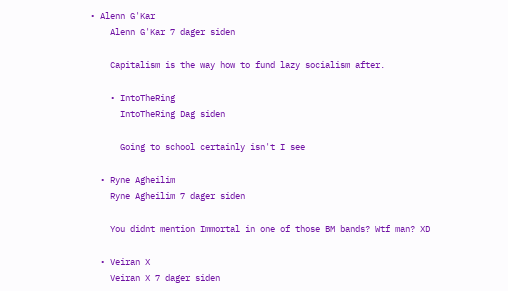• Alenn G'Kar
    Alenn G'Kar 7 dager siden

    Capitalism is the way how to fund lazy socialism after.

    • IntoTheRing
      IntoTheRing Dag siden

      Going to school certainly isn't I see

  • Ryne Agheilim
    Ryne Agheilim 7 dager siden

    You didnt mention Immortal in one of those BM bands? Wtf man? XD

  • Veiran X
    Veiran X 7 dager siden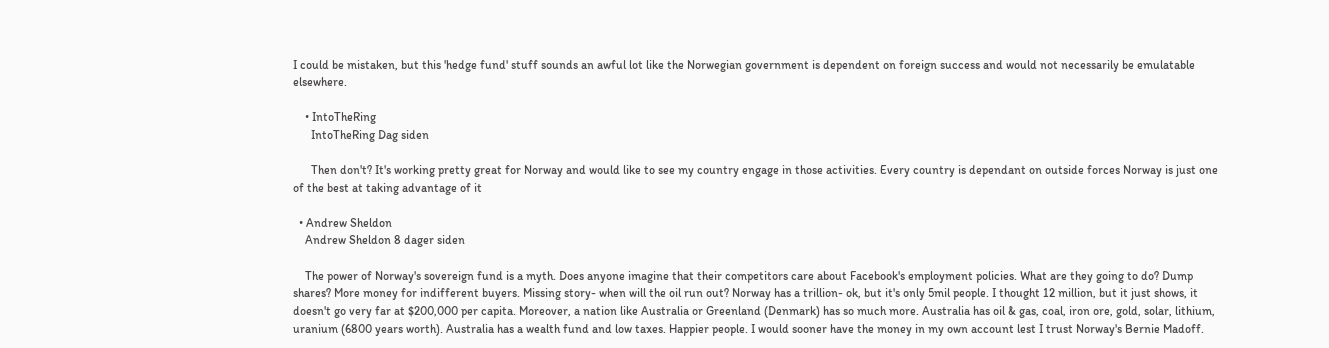I could be mistaken, but this 'hedge fund' stuff sounds an awful lot like the Norwegian government is dependent on foreign success and would not necessarily be emulatable elsewhere.

    • IntoTheRing
      IntoTheRing Dag siden

      Then don't? It's working pretty great for Norway and would like to see my country engage in those activities. Every country is dependant on outside forces Norway is just one of the best at taking advantage of it

  • Andrew Sheldon
    Andrew Sheldon 8 dager siden

    The power of Norway's sovereign fund is a myth. Does anyone imagine that their competitors care about Facebook's employment policies. What are they going to do? Dump shares? More money for indifferent buyers. Missing story- when will the oil run out? Norway has a trillion- ok, but it's only 5mil people. I thought 12 million, but it just shows, it doesn't go very far at $200,000 per capita. Moreover, a nation like Australia or Greenland (Denmark) has so much more. Australia has oil & gas, coal, iron ore, gold, solar, lithium, uranium (6800 years worth). Australia has a wealth fund and low taxes. Happier people. I would sooner have the money in my own account lest I trust Norway's Bernie Madoff.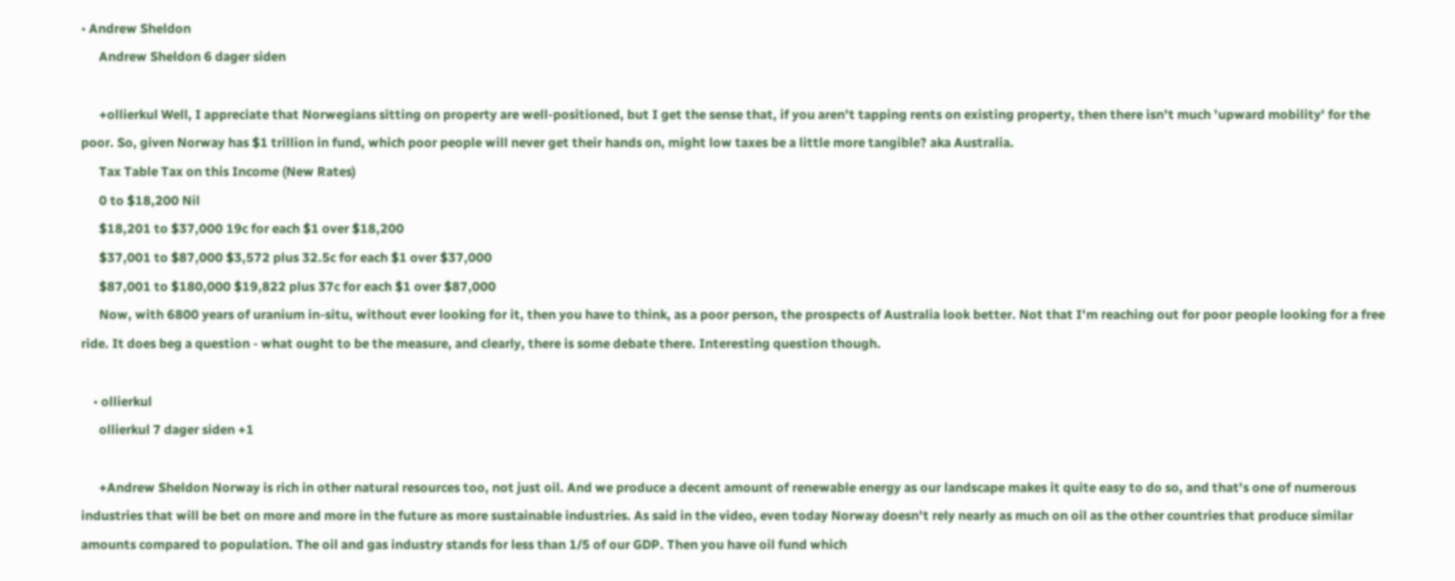• Andrew Sheldon
      Andrew Sheldon 6 dager siden

      +ollierkul Well, I appreciate that Norwegians sitting on property are well-positioned, but I get the sense that, if you aren't tapping rents on existing property, then there isn't much 'upward mobility' for the poor. So, given Norway has $1 trillion in fund, which poor people will never get their hands on, might low taxes be a little more tangible? aka Australia.
      Tax Table Tax on this Income (New Rates)
      0 to $18,200 Nil
      $18,201 to $37,000 19c for each $1 over $18,200
      $37,001 to $87,000 $3,572 plus 32.5c for each $1 over $37,000
      $87,001 to $180,000 $19,822 plus 37c for each $1 over $87,000
      Now, with 6800 years of uranium in-situ, without ever looking for it, then you have to think, as a poor person, the prospects of Australia look better. Not that I'm reaching out for poor people looking for a free ride. It does beg a question - what ought to be the measure, and clearly, there is some debate there. Interesting question though.

    • ollierkul
      ollierkul 7 dager siden +1

      +Andrew Sheldon Norway is rich in other natural resources too, not just oil. And we produce a decent amount of renewable energy as our landscape makes it quite easy to do so, and that's one of numerous industries that will be bet on more and more in the future as more sustainable industries. As said in the video, even today Norway doesn't rely nearly as much on oil as the other countries that produce similar amounts compared to population. The oil and gas industry stands for less than 1/5 of our GDP. Then you have oil fund which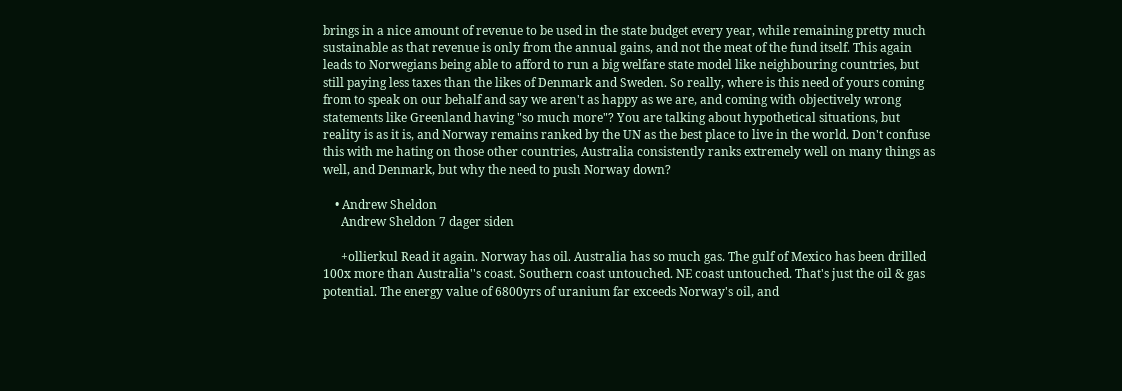brings in a nice amount of revenue to be used in the state budget every year, while remaining pretty much sustainable as that revenue is only from the annual gains, and not the meat of the fund itself. This again leads to Norwegians being able to afford to run a big welfare state model like neighbouring countries, but still paying less taxes than the likes of Denmark and Sweden. So really, where is this need of yours coming from to speak on our behalf and say we aren't as happy as we are, and coming with objectively wrong statements like Greenland having "so much more"? You are talking about hypothetical situations, but reality is as it is, and Norway remains ranked by the UN as the best place to live in the world. Don't confuse this with me hating on those other countries, Australia consistently ranks extremely well on many things as well, and Denmark, but why the need to push Norway down?

    • Andrew Sheldon
      Andrew Sheldon 7 dager siden

      +ollierkul Read it again. Norway has oil. Australia has so much gas. The gulf of Mexico has been drilled 100x more than Australia''s coast. Southern coast untouched. NE coast untouched. That's just the oil & gas potential. The energy value of 6800yrs of uranium far exceeds Norway's oil, and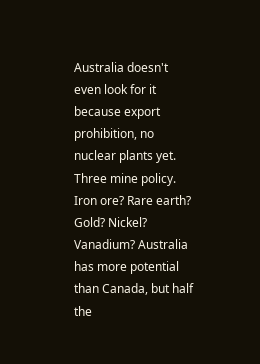Australia doesn't even look for it because export prohibition, no nuclear plants yet. Three mine policy. Iron ore? Rare earth? Gold? Nickel? Vanadium? Australia has more potential than Canada, but half the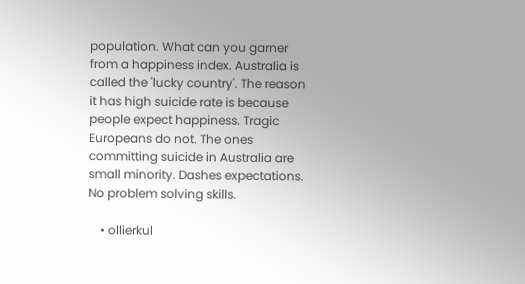population. What can you garner from a happiness index. Australia is called the 'lucky country'. The reason it has high suicide rate is because people expect happiness. Tragic Europeans do not. The ones committing suicide in Australia are small minority. Dashes expectations. No problem solving skills.

    • ollierkul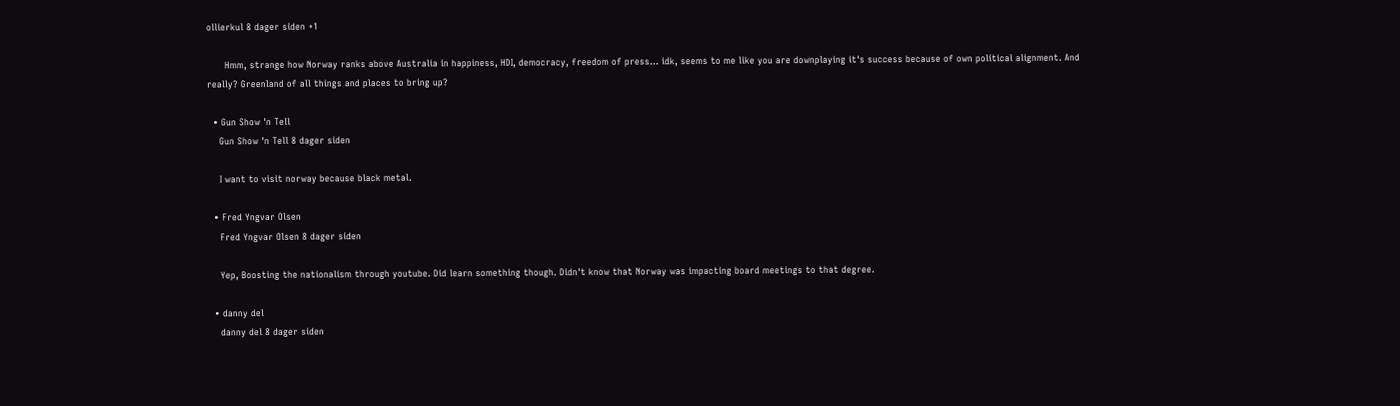ollierkul 8 dager siden +1

      Hmm, strange how Norway ranks above Australia in happiness, HDI, democracy, freedom of press... idk, seems to me like you are downplaying it's success because of own political alignment. And really? Greenland of all things and places to bring up?

  • Gun Show 'n Tell
    Gun Show 'n Tell 8 dager siden

    I want to visit norway because black metal.

  • Fred Yngvar Olsen
    Fred Yngvar Olsen 8 dager siden

    Yep, Boosting the nationalism through youtube. Did learn something though. Didn't know that Norway was impacting board meetings to that degree.

  • danny del
    danny del 8 dager siden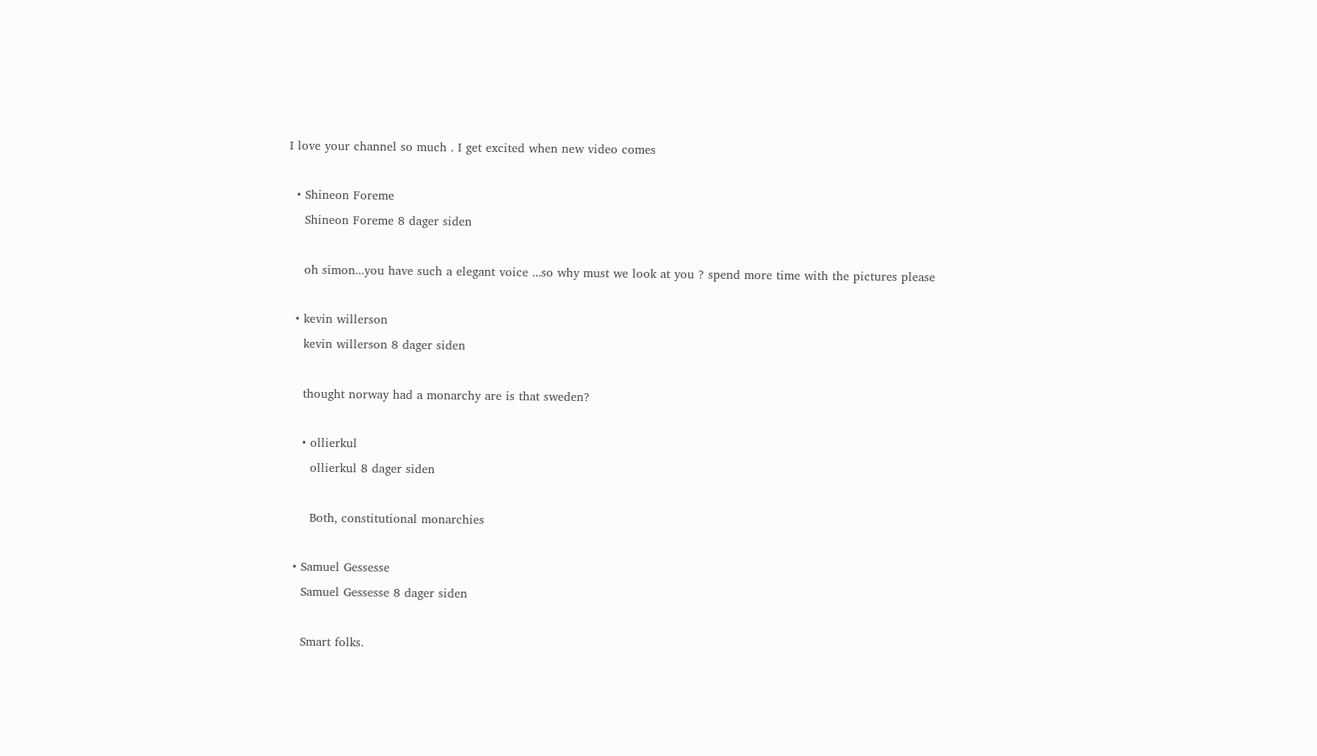I love your channel so much . I get excited when new video comes

  • Shineon Foreme
    Shineon Foreme 8 dager siden

    oh simon...you have such a elegant voice ...so why must we look at you ? spend more time with the pictures please

  • kevin willerson
    kevin willerson 8 dager siden

    thought norway had a monarchy are is that sweden?

    • ollierkul
      ollierkul 8 dager siden

      Both, constitutional monarchies

  • Samuel Gessesse
    Samuel Gessesse 8 dager siden

    Smart folks.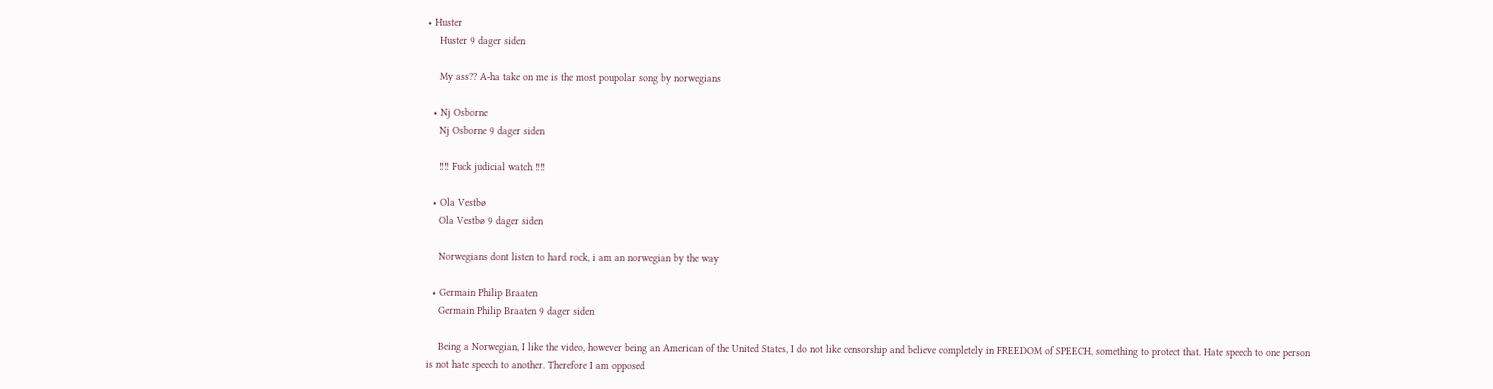• Huster
    Huster 9 dager siden

    My ass?? A-ha take on me is the most poupolar song by norwegians

  • Nj Osborne
    Nj Osborne 9 dager siden

    ‼‼ Fuck judicial watch ‼‼

  • Ola Vestbø
    Ola Vestbø 9 dager siden

    Norwegians dont listen to hard rock, i am an norwegian by the way

  • Germain Philip Braaten
    Germain Philip Braaten 9 dager siden

    Being a Norwegian, I like the video, however being an American of the United States, I do not like censorship and believe completely in FREEDOM of SPEECH, something to protect that. Hate speech to one person is not hate speech to another. Therefore I am opposed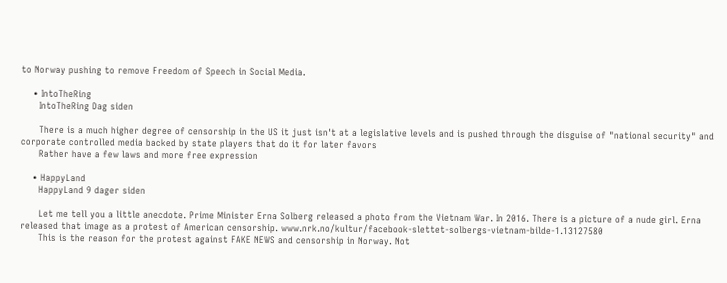to Norway pushing to remove Freedom of Speech in Social Media.

    • IntoTheRing
      IntoTheRing Dag siden

      There is a much higher degree of censorship in the US it just isn't at a legislative levels and is pushed through the disguise of "national security" and corporate controlled media backed by state players that do it for later favors
      Rather have a few laws and more free expression

    • HappyLand
      HappyLand 9 dager siden

      Let me tell you a little anecdote. Prime Minister Erna Solberg released a photo from the Vietnam War. In 2016. There is a picture of a nude girl. Erna released that image as a protest of American censorship. www.nrk.no/kultur/facebook-slettet-solbergs-vietnam-bilde-1.13127580
      This is the reason for the protest against FAKE NEWS and censorship in Norway. Not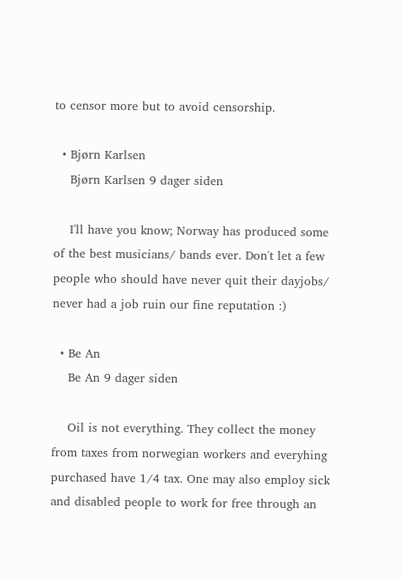to censor more but to avoid censorship.

  • Bjørn Karlsen
    Bjørn Karlsen 9 dager siden

    I'll have you know; Norway has produced some of the best musicians/ bands ever. Don't let a few people who should have never quit their dayjobs/ never had a job ruin our fine reputation :)

  • Be An
    Be An 9 dager siden

    Oil is not everything. They collect the money from taxes from norwegian workers and everyhing purchased have 1/4 tax. One may also employ sick and disabled people to work for free through an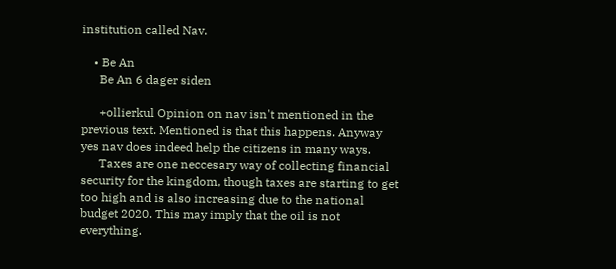institution called Nav.

    • Be An
      Be An 6 dager siden

      +ollierkul Opinion on nav isn't mentioned in the previous text. Mentioned is that this happens. Anyway yes nav does indeed help the citizens in many ways.
      Taxes are one neccesary way of collecting financial security for the kingdom, though taxes are starting to get too high and is also increasing due to the national budget 2020. This may imply that the oil is not everything.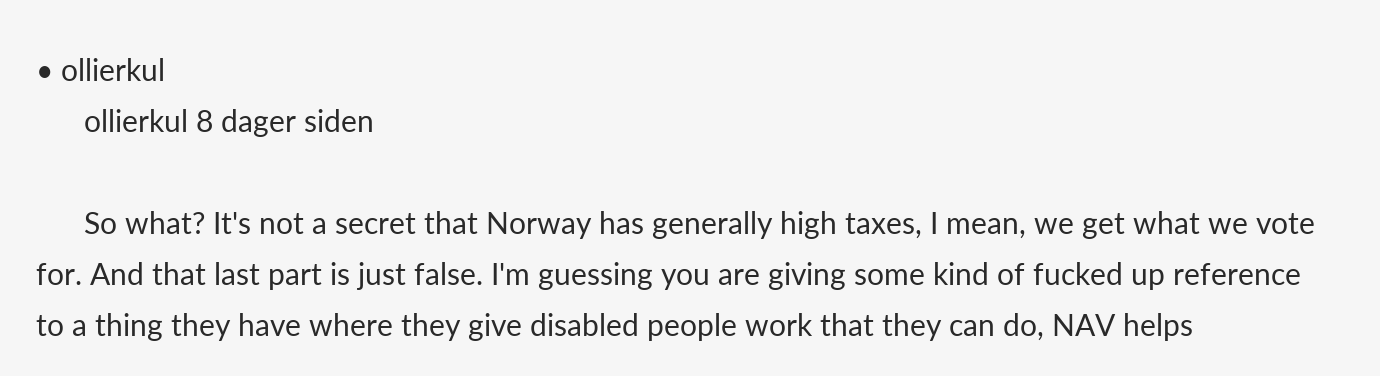• ollierkul
      ollierkul 8 dager siden

      So what? It's not a secret that Norway has generally high taxes, I mean, we get what we vote for. And that last part is just false. I'm guessing you are giving some kind of fucked up reference to a thing they have where they give disabled people work that they can do, NAV helps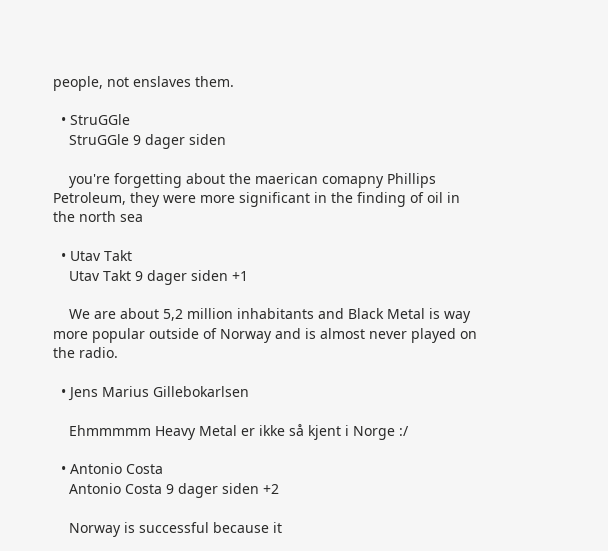people, not enslaves them.

  • StruGGle
    StruGGle 9 dager siden

    you're forgetting about the maerican comapny Phillips Petroleum, they were more significant in the finding of oil in the north sea

  • Utav Takt
    Utav Takt 9 dager siden +1

    We are about 5,2 million inhabitants and Black Metal is way more popular outside of Norway and is almost never played on the radio.

  • Jens Marius Gillebokarlsen

    Ehmmmmm Heavy Metal er ikke så kjent i Norge :/

  • Antonio Costa
    Antonio Costa 9 dager siden +2

    Norway is successful because it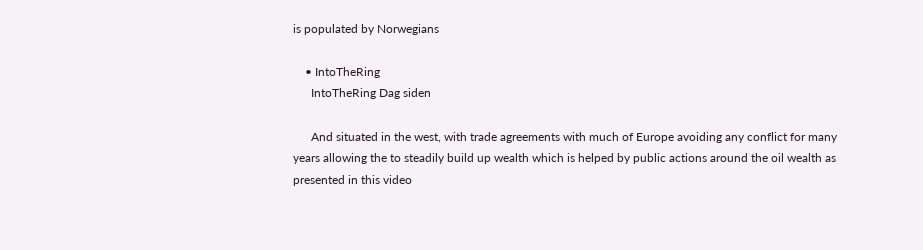is populated by Norwegians

    • IntoTheRing
      IntoTheRing Dag siden

      And situated in the west, with trade agreements with much of Europe avoiding any conflict for many years allowing the to steadily build up wealth which is helped by public actions around the oil wealth as presented in this video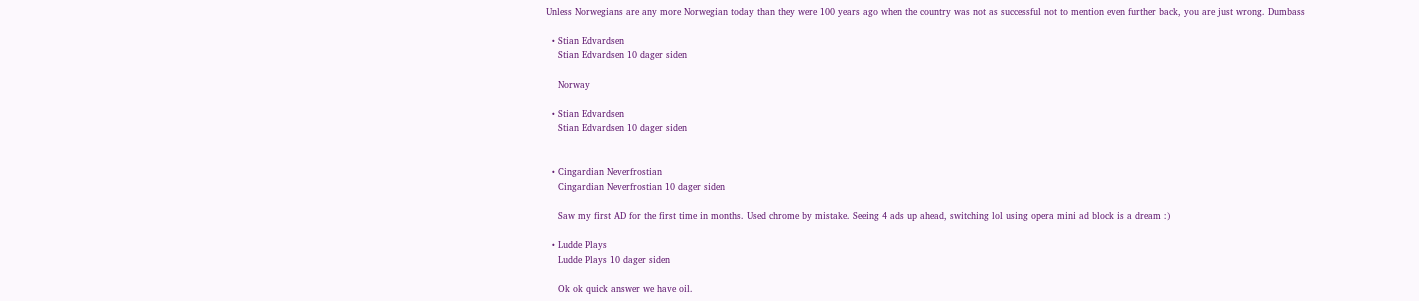Unless Norwegians are any more Norwegian today than they were 100 years ago when the country was not as successful not to mention even further back, you are just wrong. Dumbass

  • Stian Edvardsen
    Stian Edvardsen 10 dager siden

    Norway

  • Stian Edvardsen
    Stian Edvardsen 10 dager siden


  • Cingardian Neverfrostian
    Cingardian Neverfrostian 10 dager siden

    Saw my first AD for the first time in months. Used chrome by mistake. Seeing 4 ads up ahead, switching lol using opera mini ad block is a dream :)

  • Ludde Plays
    Ludde Plays 10 dager siden

    Ok ok quick answer we have oil.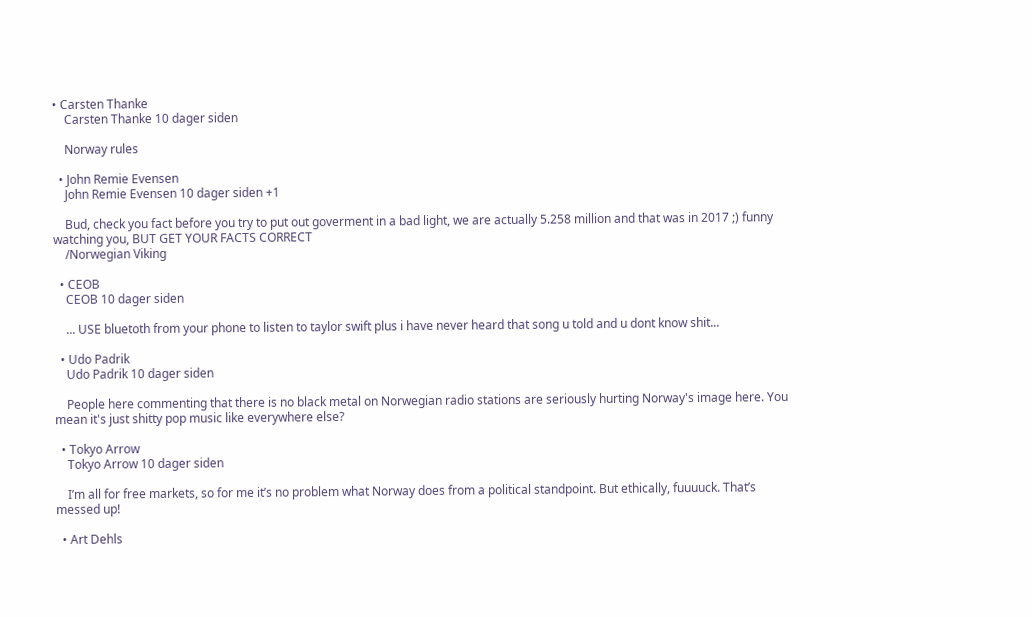• Carsten Thanke
    Carsten Thanke 10 dager siden

    Norway rules

  • John Remie Evensen
    John Remie Evensen 10 dager siden +1

    Bud, check you fact before you try to put out goverment in a bad light, we are actually 5.258 million and that was in 2017 ;) funny watching you, BUT GET YOUR FACTS CORRECT
    /Norwegian Viking

  • CEOB
    CEOB 10 dager siden

    ... USE bluetoth from your phone to listen to taylor swift plus i have never heard that song u told and u dont know shit...

  • Udo Padrik
    Udo Padrik 10 dager siden

    People here commenting that there is no black metal on Norwegian radio stations are seriously hurting Norway's image here. You mean it's just shitty pop music like everywhere else?

  • Tokyo Arrow
    Tokyo Arrow 10 dager siden

    I’m all for free markets, so for me it’s no problem what Norway does from a political standpoint. But ethically, fuuuuck. That’s messed up!

  • Art Dehls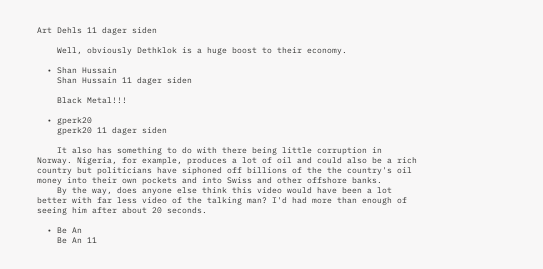Art Dehls 11 dager siden

    Well, obviously Dethklok is a huge boost to their economy.

  • Shan Hussain
    Shan Hussain 11 dager siden

    Black Metal!!!

  • gperk20
    gperk20 11 dager siden

    It also has something to do with there being little corruption in Norway. Nigeria, for example, produces a lot of oil and could also be a rich country but politicians have siphoned off billions of the the country's oil money into their own pockets and into Swiss and other offshore banks.
    By the way, does anyone else think this video would have been a lot better with far less video of the talking man? I'd had more than enough of seeing him after about 20 seconds.

  • Be An
    Be An 11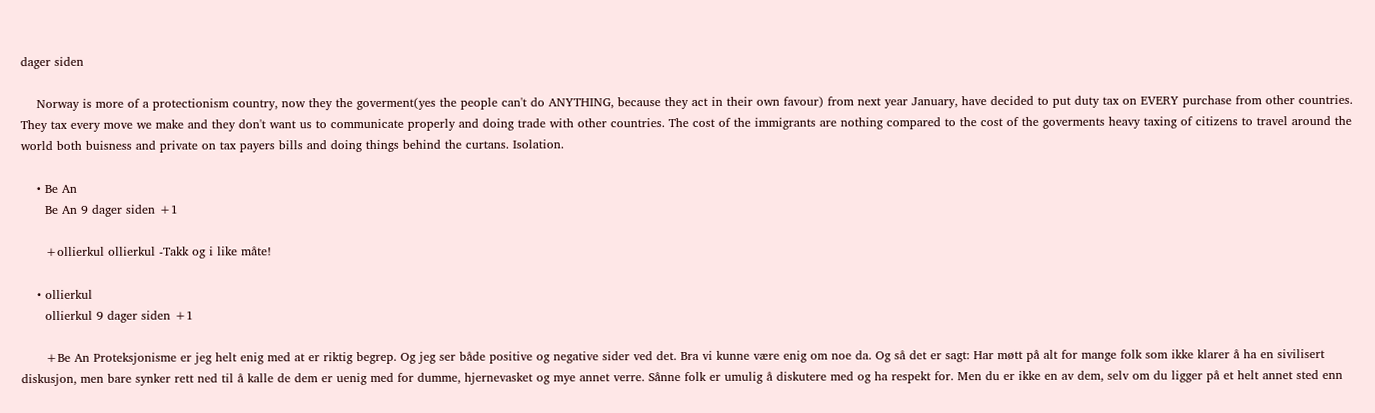dager siden

    Norway is more of a protectionism country, now they the goverment(yes the people can't do ANYTHING, because they act in their own favour) from next year January, have decided to put duty tax on EVERY purchase from other countries. They tax every move we make and they don't want us to communicate properly and doing trade with other countries. The cost of the immigrants are nothing compared to the cost of the goverments heavy taxing of citizens to travel around the world both buisness and private on tax payers bills and doing things behind the curtans. Isolation.

    • Be An
      Be An 9 dager siden +1

      +ollierkul ollierkul -Takk og i like måte!

    • ollierkul
      ollierkul 9 dager siden +1

      +Be An Proteksjonisme er jeg helt enig med at er riktig begrep. Og jeg ser både positive og negative sider ved det. Bra vi kunne være enig om noe da. Og så det er sagt: Har møtt på alt for mange folk som ikke klarer å ha en sivilisert diskusjon, men bare synker rett ned til å kalle de dem er uenig med for dumme, hjernevasket og mye annet verre. Sånne folk er umulig å diskutere med og ha respekt for. Men du er ikke en av dem, selv om du ligger på et helt annet sted enn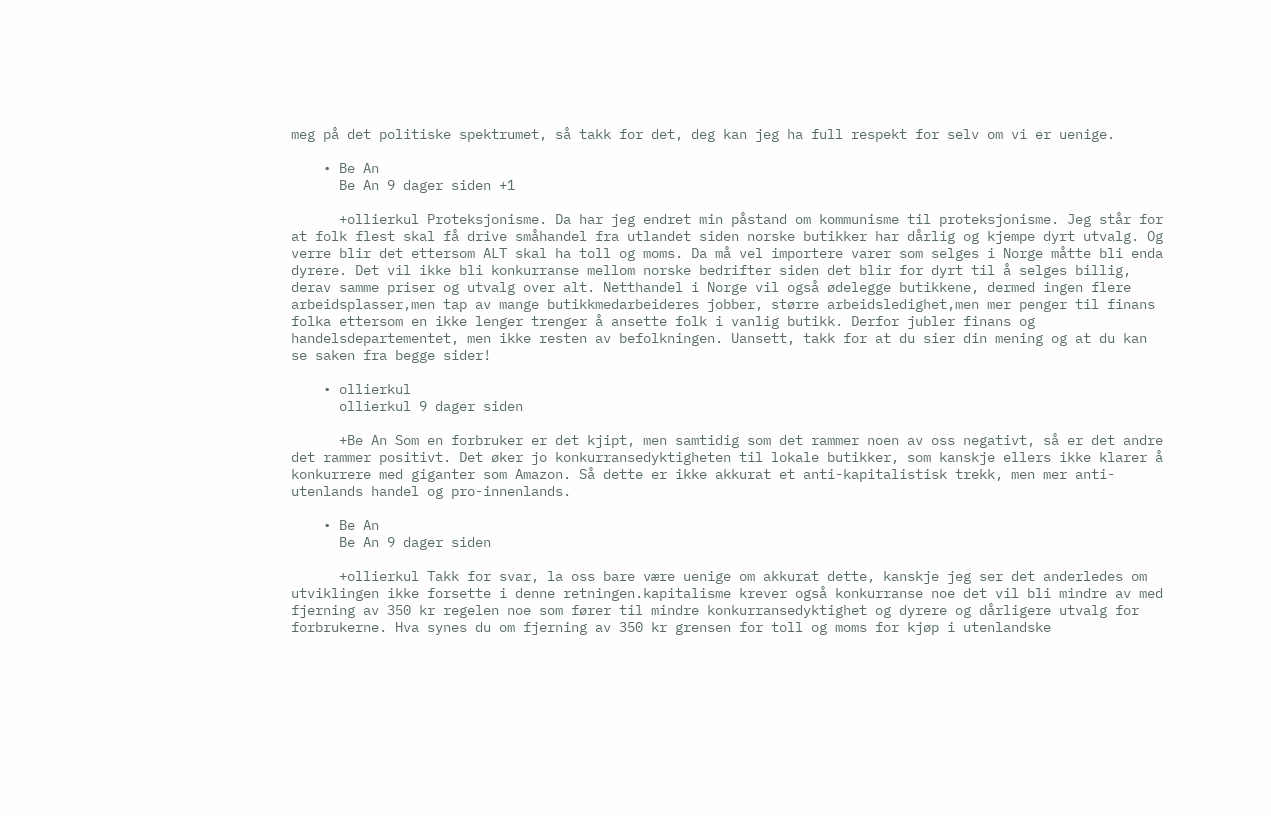meg på det politiske spektrumet, så takk for det, deg kan jeg ha full respekt for selv om vi er uenige.

    • Be An
      Be An 9 dager siden +1

      +ollierkul Proteksjonisme. Da har jeg endret min påstand om kommunisme til proteksjonisme. Jeg står for at folk flest skal få drive småhandel fra utlandet siden norske butikker har dårlig og kjempe dyrt utvalg. Og verre blir det ettersom ALT skal ha toll og moms. Da må vel importere varer som selges i Norge måtte bli enda dyrere. Det vil ikke bli konkurranse mellom norske bedrifter siden det blir for dyrt til å selges billig, derav samme priser og utvalg over alt. Netthandel i Norge vil også ødelegge butikkene, dermed ingen flere arbeidsplasser,men tap av mange butikkmedarbeideres jobber, større arbeidsledighet,men mer penger til finans folka ettersom en ikke lenger trenger å ansette folk i vanlig butikk. Derfor jubler finans og handelsdepartementet, men ikke resten av befolkningen. Uansett, takk for at du sier din mening og at du kan se saken fra begge sider!

    • ollierkul
      ollierkul 9 dager siden

      +Be An Som en forbruker er det kjipt, men samtidig som det rammer noen av oss negativt, så er det andre det rammer positivt. Det øker jo konkurransedyktigheten til lokale butikker, som kanskje ellers ikke klarer å konkurrere med giganter som Amazon. Så dette er ikke akkurat et anti-kapitalistisk trekk, men mer anti-utenlands handel og pro-innenlands.

    • Be An
      Be An 9 dager siden

      +ollierkul Takk for svar, la oss bare være uenige om akkurat dette, kanskje jeg ser det anderledes om utviklingen ikke forsette i denne retningen.kapitalisme krever også konkurranse noe det vil bli mindre av med fjerning av 350 kr regelen noe som fører til mindre konkurransedyktighet og dyrere og dårligere utvalg for forbrukerne. Hva synes du om fjerning av 350 kr grensen for toll og moms for kjøp i utenlandske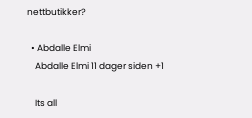nettbutikker?

  • Abdalle Elmi
    Abdalle Elmi 11 dager siden +1

    Its all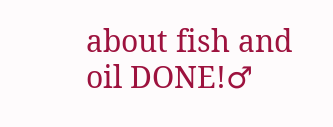about fish and oil DONE!♂